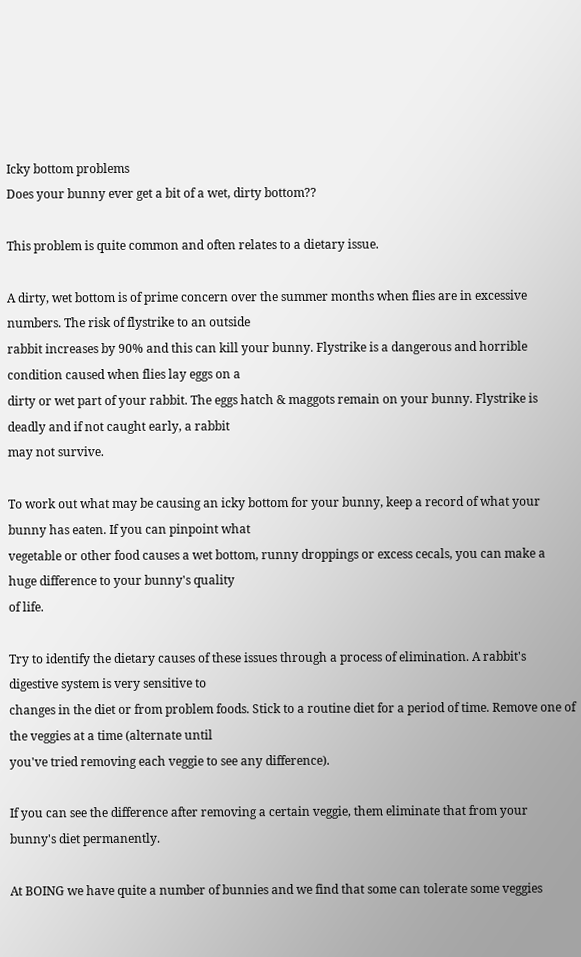Icky bottom problems
Does your bunny ever get a bit of a wet, dirty bottom??

This problem is quite common and often relates to a dietary issue.

A dirty, wet bottom is of prime concern over the summer months when flies are in excessive numbers. The risk of flystrike to an outside
rabbit increases by 90% and this can kill your bunny. Flystrike is a dangerous and horrible condition caused when flies lay eggs on a
dirty or wet part of your rabbit. The eggs hatch & maggots remain on your bunny. Flystrike is deadly and if not caught early, a rabbit
may not survive.

To work out what may be causing an icky bottom for your bunny, keep a record of what your bunny has eaten. If you can pinpoint what
vegetable or other food causes a wet bottom, runny droppings or excess cecals, you can make a huge difference to your bunny's quality
of life.

Try to identify the dietary causes of these issues through a process of elimination. A rabbit's digestive system is very sensitive to
changes in the diet or from problem foods. Stick to a routine diet for a period of time. Remove one of the veggies at a time (alternate until
you've tried removing each veggie to see any difference).

If you can see the difference after removing a certain veggie, them eliminate that from your bunny's diet permanently.

At BOING we have quite a number of bunnies and we find that some can tolerate some veggies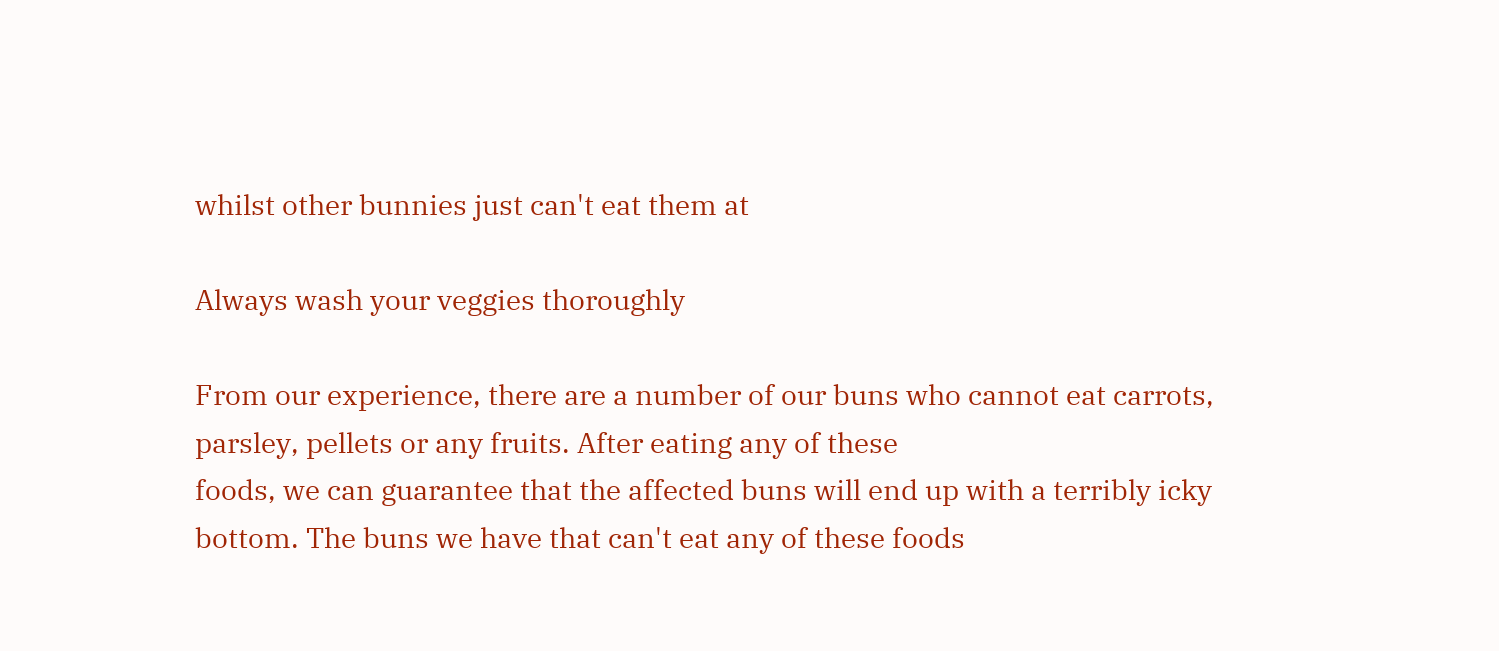whilst other bunnies just can't eat them at

Always wash your veggies thoroughly

From our experience, there are a number of our buns who cannot eat carrots, parsley, pellets or any fruits. After eating any of these
foods, we can guarantee that the affected buns will end up with a terribly icky bottom. The buns we have that can't eat any of these foods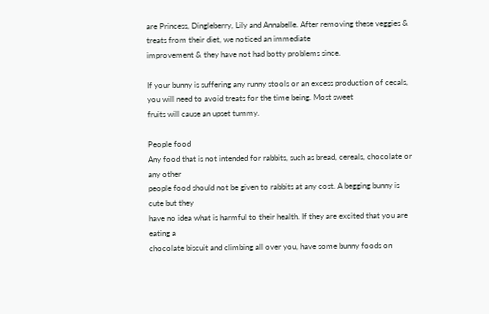are Princess, Dingleberry, Lily and Annabelle. After removing these veggies & treats from their diet, we noticed an immediate
improvement & they have not had botty problems since.

If your bunny is suffering any runny stools or an excess production of cecals, you will need to avoid treats for the time being. Most sweet
fruits will cause an upset tummy.

People food
Any food that is not intended for rabbits, such as bread, cereals, chocolate or any other
people food should not be given to rabbits at any cost. A begging bunny is cute but they
have no idea what is harmful to their health. If they are excited that you are eating a
chocolate biscuit and climbing all over you, have some bunny foods on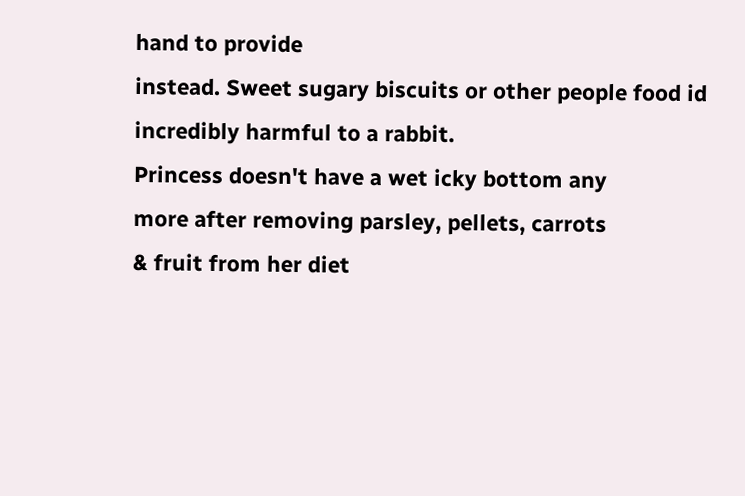hand to provide
instead. Sweet sugary biscuits or other people food id incredibly harmful to a rabbit.
Princess doesn't have a wet icky bottom any
more after removing parsley, pellets, carrots
& fruit from her diet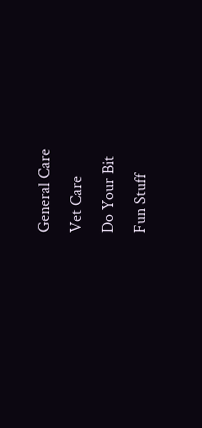General Care
Vet Care
Do Your Bit
Fun Stuff